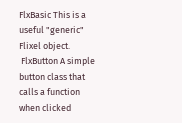FlxBasic This is a useful "generic" Flixel object.
 FlxButton A simple button class that calls a function when clicked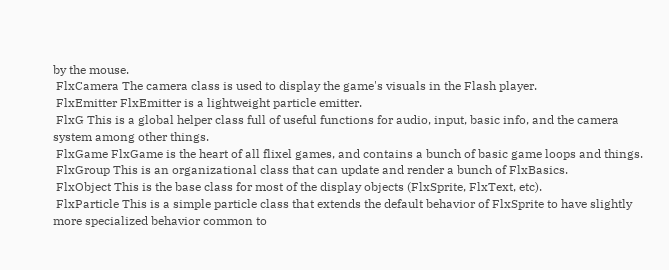by the mouse.
 FlxCamera The camera class is used to display the game's visuals in the Flash player.
 FlxEmitter FlxEmitter is a lightweight particle emitter.
 FlxG This is a global helper class full of useful functions for audio, input, basic info, and the camera system among other things.
 FlxGame FlxGame is the heart of all flixel games, and contains a bunch of basic game loops and things.
 FlxGroup This is an organizational class that can update and render a bunch of FlxBasics.
 FlxObject This is the base class for most of the display objects (FlxSprite, FlxText, etc).
 FlxParticle This is a simple particle class that extends the default behavior of FlxSprite to have slightly more specialized behavior common to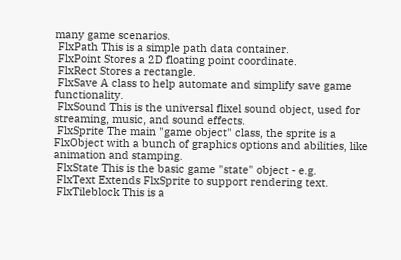many game scenarios.
 FlxPath This is a simple path data container.
 FlxPoint Stores a 2D floating point coordinate.
 FlxRect Stores a rectangle.
 FlxSave A class to help automate and simplify save game functionality.
 FlxSound This is the universal flixel sound object, used for streaming, music, and sound effects.
 FlxSprite The main "game object" class, the sprite is a FlxObject with a bunch of graphics options and abilities, like animation and stamping.
 FlxState This is the basic game "state" object - e.g.
 FlxText Extends FlxSprite to support rendering text.
 FlxTileblock This is a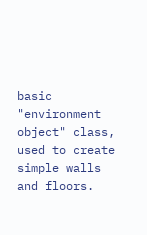basic "environment object" class, used to create simple walls and floors.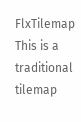FlxTilemap This is a traditional tilemap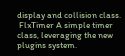display and collision class.
 FlxTimer A simple timer class, leveraging the new plugins system.